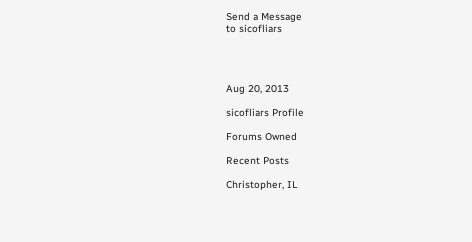Send a Message
to sicofliars




Aug 20, 2013

sicofliars Profile

Forums Owned

Recent Posts

Christopher, IL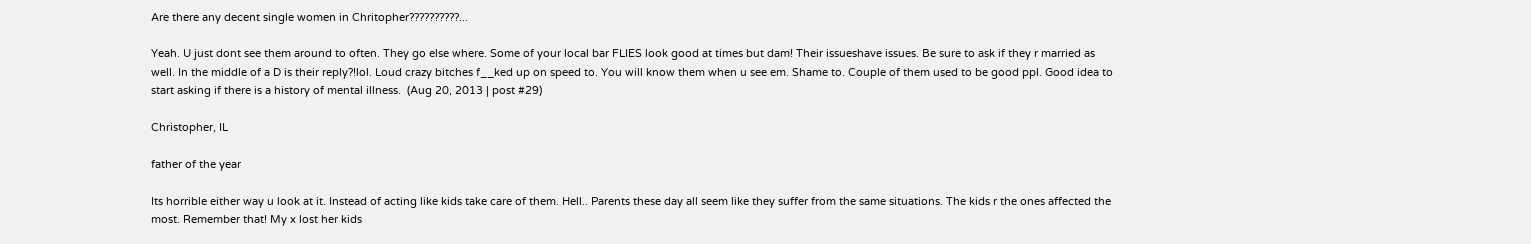Are there any decent single women in Chritopher??????????...

Yeah. U just dont see them around to often. They go else where. Some of your local bar FLIES look good at times but dam! Their issueshave issues. Be sure to ask if they r married as well. In the middle of a D is their reply?!lol. Loud crazy bitches f__ked up on speed to. You will know them when u see em. Shame to. Couple of them used to be good ppl. Good idea to start asking if there is a history of mental illness.  (Aug 20, 2013 | post #29)

Christopher, IL

father of the year

Its horrible either way u look at it. Instead of acting like kids take care of them. Hell.. Parents these day all seem like they suffer from the same situations. The kids r the ones affected the most. Remember that! My x lost her kids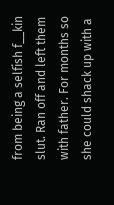from being a selfish f__kin slut. Ran off and left them with father. For months so she could shack up with a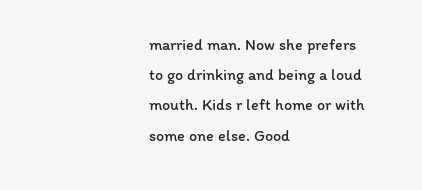married man. Now she prefers to go drinking and being a loud mouth. Kids r left home or with some one else. Good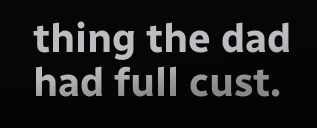thing the dad had full cust.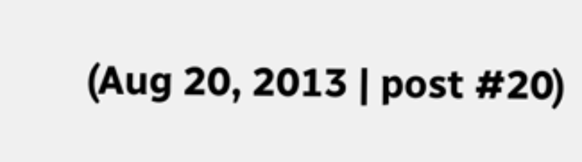(Aug 20, 2013 | post #20)